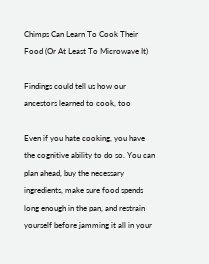Chimps Can Learn To Cook Their Food (Or At Least To Microwave It)

Findings could tell us how our ancestors learned to cook, too

Even if you hate cooking, you have the cognitive ability to do so. You can plan ahead, buy the necessary ingredients, make sure food spends long enough in the pan, and restrain yourself before jamming it all in your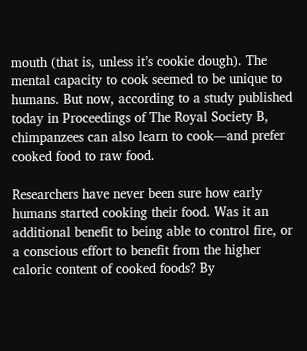mouth (that is, unless it’s cookie dough). The mental capacity to cook seemed to be unique to humans. But now, according to a study published today in Proceedings of The Royal Society B, chimpanzees can also learn to cook—and prefer cooked food to raw food.

Researchers have never been sure how early humans started cooking their food. Was it an additional benefit to being able to control fire, or a conscious effort to benefit from the higher caloric content of cooked foods? By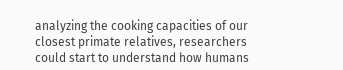analyzing the cooking capacities of our closest primate relatives, researchers could start to understand how humans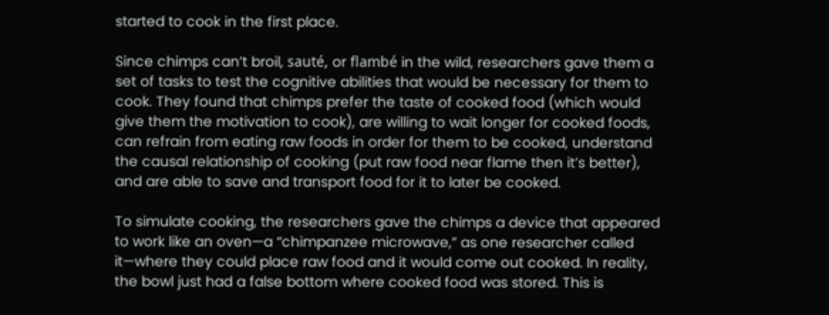started to cook in the first place.

Since chimps can’t broil, sauté, or flambé in the wild, researchers gave them a set of tasks to test the cognitive abilities that would be necessary for them to cook. They found that chimps prefer the taste of cooked food (which would give them the motivation to cook), are willing to wait longer for cooked foods, can refrain from eating raw foods in order for them to be cooked, understand the causal relationship of cooking (put raw food near flame then it’s better), and are able to save and transport food for it to later be cooked.

To simulate cooking, the researchers gave the chimps a device that appeared to work like an oven—a “chimpanzee microwave,” as one researcher called it—where they could place raw food and it would come out cooked. In reality, the bowl just had a false bottom where cooked food was stored. This is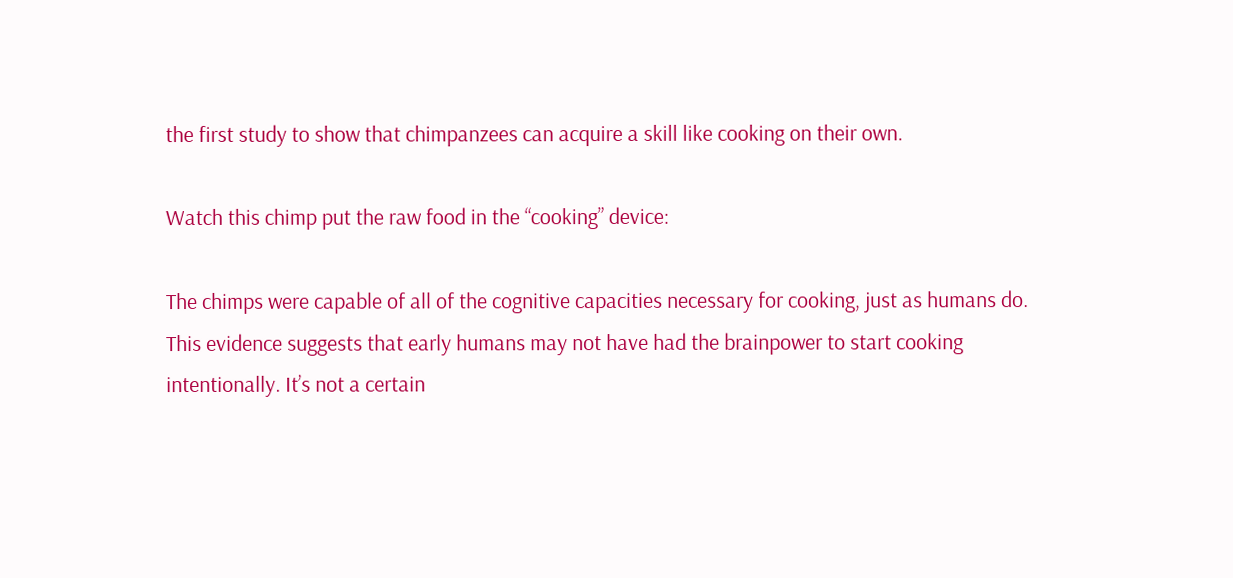the first study to show that chimpanzees can acquire a skill like cooking on their own.

Watch this chimp put the raw food in the “cooking” device:

The chimps were capable of all of the cognitive capacities necessary for cooking, just as humans do. This evidence suggests that early humans may not have had the brainpower to start cooking intentionally. It’s not a certain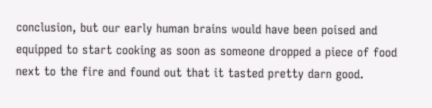conclusion, but our early human brains would have been poised and equipped to start cooking as soon as someone dropped a piece of food next to the fire and found out that it tasted pretty darn good.